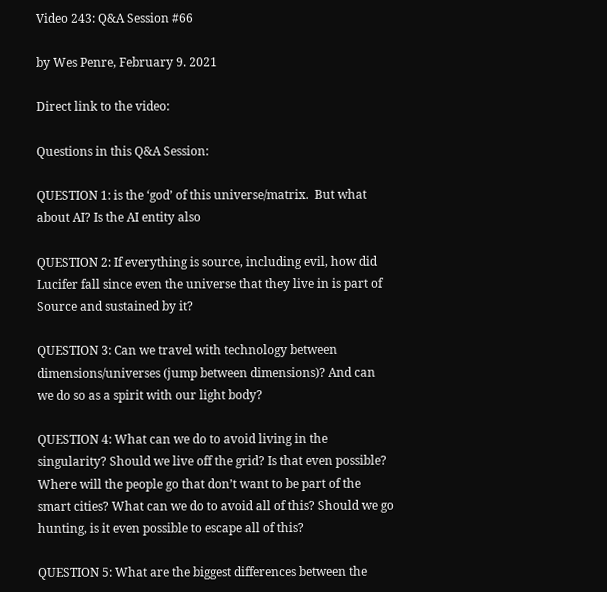Video 243: Q&A Session #66

by Wes Penre, February 9. 2021

Direct link to the video:

Questions in this Q&A Session:

QUESTION 1: is the ‘god’ of this universe/matrix.  But what about AI? Is the AI entity also

QUESTION 2: If everything is source, including evil, how did Lucifer fall since even the universe that they live in is part of Source and sustained by it?

QUESTION 3: Can we travel with technology between dimensions/universes (jump between dimensions)? And can we do so as a spirit with our light body?

QUESTION 4: What can we do to avoid living in the singularity? Should we live off the grid? Is that even possible? Where will the people go that don’t want to be part of the smart cities? What can we do to avoid all of this? Should we go hunting, is it even possible to escape all of this?

QUESTION 5: What are the biggest differences between the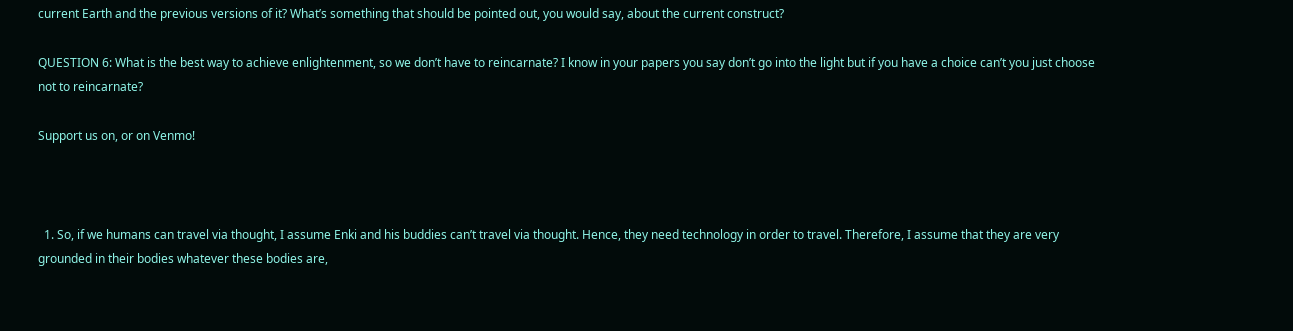current Earth and the previous versions of it? What’s something that should be pointed out, you would say, about the current construct?

QUESTION 6: What is the best way to achieve enlightenment, so we don’t have to reincarnate? I know in your papers you say don’t go into the light but if you have a choice can’t you just choose not to reincarnate?

Support us on, or on Venmo!



  1. So, if we humans can travel via thought, I assume Enki and his buddies can’t travel via thought. Hence, they need technology in order to travel. Therefore, I assume that they are very grounded in their bodies whatever these bodies are,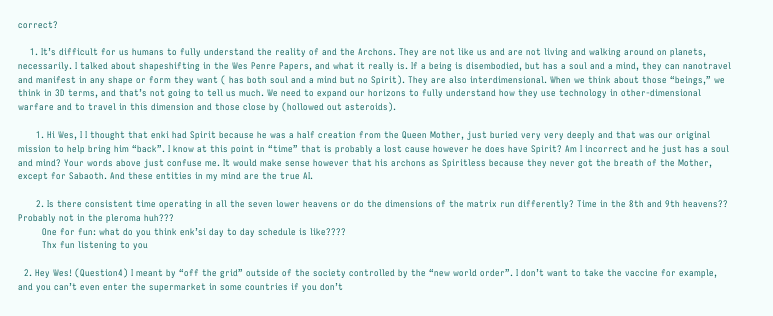correct?

    1. It’s difficult for us humans to fully understand the reality of and the Archons. They are not like us and are not living and walking around on planets, necessarily. I talked about shapeshifting in the Wes Penre Papers, and what it really is. If a being is disembodied, but has a soul and a mind, they can nanotravel and manifest in any shape or form they want ( has both soul and a mind but no Spirit). They are also interdimensional. When we think about those “beings,” we think in 3D terms, and that’s not going to tell us much. We need to expand our horizons to fully understand how they use technology in other-dimensional warfare and to travel in this dimension and those close by (hollowed out asteroids).

      1. Hi Wes, I I thought that enki had Spirit because he was a half creation from the Queen Mother, just buried very very deeply and that was our original mission to help bring him “back”. I know at this point in “time” that is probably a lost cause however he does have Spirit? Am I incorrect and he just has a soul and mind? Your words above just confuse me. It would make sense however that his archons as Spiritless because they never got the breath of the Mother, except for Sabaoth. And these entities in my mind are the true AI.

      2. Is there consistent time operating in all the seven lower heavens or do the dimensions of the matrix run differently? Time in the 8th and 9th heavens?? Probably not in the pleroma huh???
        One for fun: what do you think enk’si day to day schedule is like????
        Thx fun listening to you

  2. Hey Wes! (Question4) I meant by “off the grid” outside of the society controlled by the “new world order”. I don’t want to take the vaccine for example, and you can’t even enter the supermarket in some countries if you don’t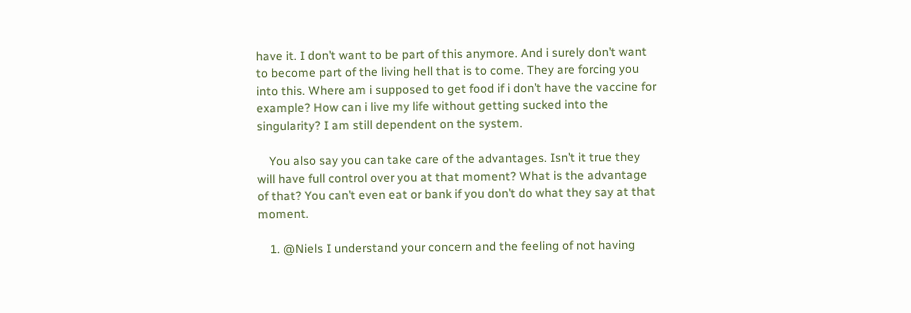have it. I don’t want to be part of this anymore. And i surely don’t want to become part of the living hell that is to come. They are forcing you into this. Where am i supposed to get food if i don’t have the vaccine for example? How can i live my life without getting sucked into the singularity? I am still dependent on the system.

    You also say you can take care of the advantages. Isn’t it true they will have full control over you at that moment? What is the advantage of that? You can’t even eat or bank if you don’t do what they say at that moment.

    1. @Niels I understand your concern and the feeling of not having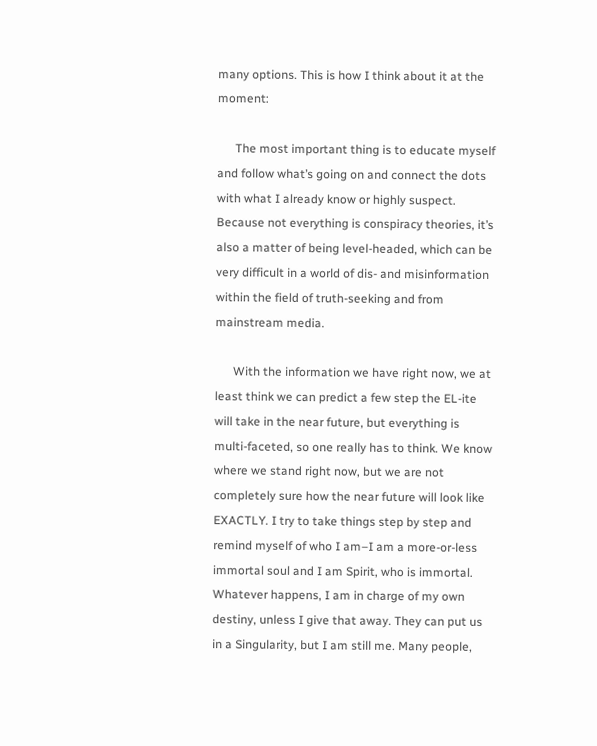many options. This is how I think about it at the moment:

      The most important thing is to educate myself and follow what’s going on and connect the dots with what I already know or highly suspect. Because not everything is conspiracy theories, it’s also a matter of being level-headed, which can be very difficult in a world of dis- and misinformation within the field of truth-seeking and from mainstream media.

      With the information we have right now, we at least think we can predict a few step the EL-ite will take in the near future, but everything is multi-faceted, so one really has to think. We know where we stand right now, but we are not completely sure how the near future will look like EXACTLY. I try to take things step by step and remind myself of who I am–I am a more-or-less immortal soul and I am Spirit, who is immortal. Whatever happens, I am in charge of my own destiny, unless I give that away. They can put us in a Singularity, but I am still me. Many people,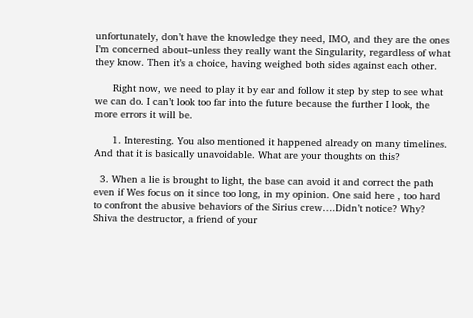unfortunately, don’t have the knowledge they need, IMO, and they are the ones I’m concerned about–unless they really want the Singularity, regardless of what they know. Then it’s a choice, having weighed both sides against each other.

      Right now, we need to play it by ear and follow it step by step to see what we can do. I can’t look too far into the future because the further I look, the more errors it will be.

      1. Interesting. You also mentioned it happened already on many timelines. And that it is basically unavoidable. What are your thoughts on this?

  3. When a lie is brought to light, the base can avoid it and correct the path even if Wes focus on it since too long, in my opinion. One said here , too hard to confront the abusive behaviors of the Sirius crew….Didn’t notice? Why? Shiva the destructor, a friend of your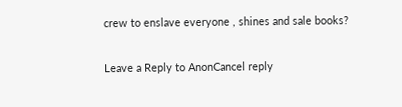crew to enslave everyone , shines and sale books?

Leave a Reply to AnonCancel reply